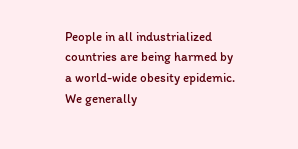People in all industrialized countries are being harmed by a world-wide obesity epidemic. We generally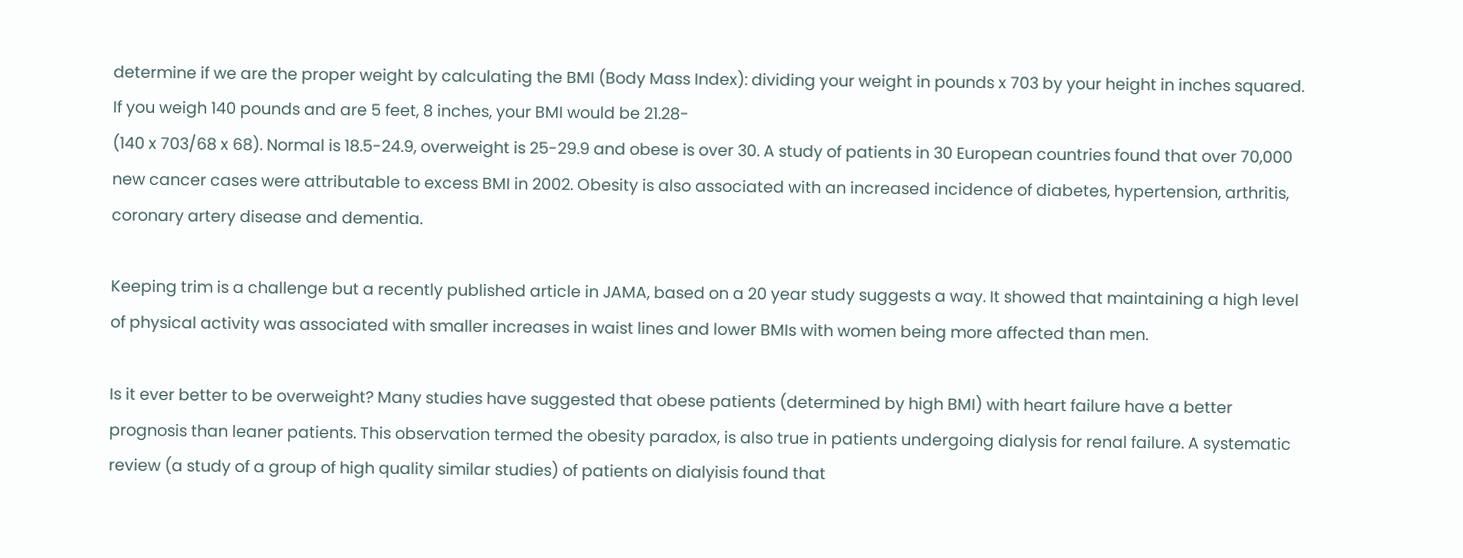determine if we are the proper weight by calculating the BMI (Body Mass Index): dividing your weight in pounds x 703 by your height in inches squared. If you weigh 140 pounds and are 5 feet, 8 inches, your BMI would be 21.28-
(140 x 703/68 x 68). Normal is 18.5-24.9, overweight is 25-29.9 and obese is over 30. A study of patients in 30 European countries found that over 70,000 new cancer cases were attributable to excess BMI in 2002. Obesity is also associated with an increased incidence of diabetes, hypertension, arthritis, coronary artery disease and dementia.

Keeping trim is a challenge but a recently published article in JAMA, based on a 20 year study suggests a way. It showed that maintaining a high level of physical activity was associated with smaller increases in waist lines and lower BMIs with women being more affected than men.

Is it ever better to be overweight? Many studies have suggested that obese patients (determined by high BMI) with heart failure have a better prognosis than leaner patients. This observation termed the obesity paradox, is also true in patients undergoing dialysis for renal failure. A systematic review (a study of a group of high quality similar studies) of patients on dialyisis found that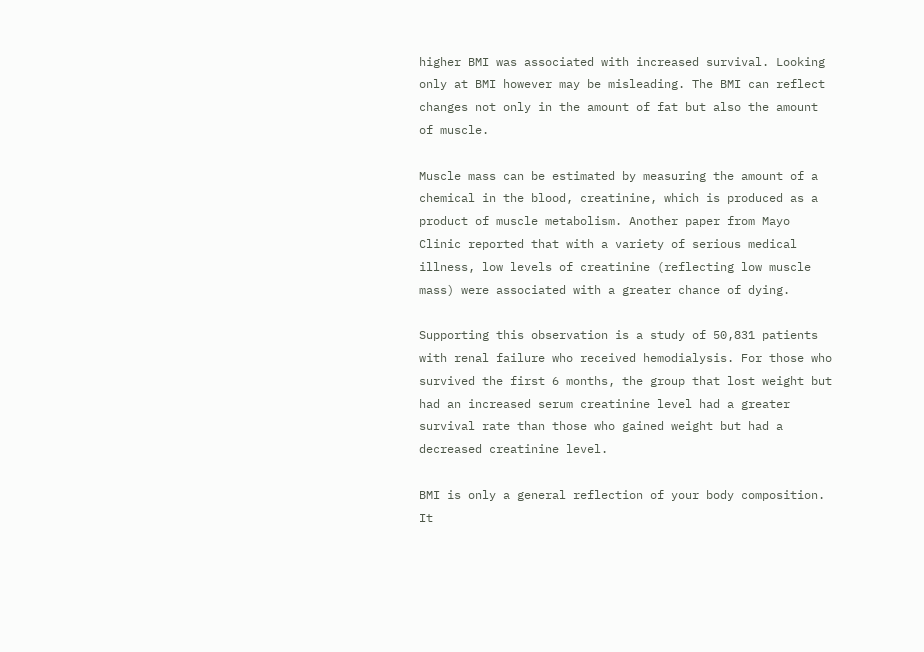higher BMI was associated with increased survival. Looking only at BMI however may be misleading. The BMI can reflect changes not only in the amount of fat but also the amount of muscle.

Muscle mass can be estimated by measuring the amount of a chemical in the blood, creatinine, which is produced as a product of muscle metabolism. Another paper from Mayo Clinic reported that with a variety of serious medical illness, low levels of creatinine (reflecting low muscle mass) were associated with a greater chance of dying.

Supporting this observation is a study of 50,831 patients with renal failure who received hemodialysis. For those who survived the first 6 months, the group that lost weight but had an increased serum creatinine level had a greater survival rate than those who gained weight but had a decreased creatinine level.

BMI is only a general reflection of your body composition. It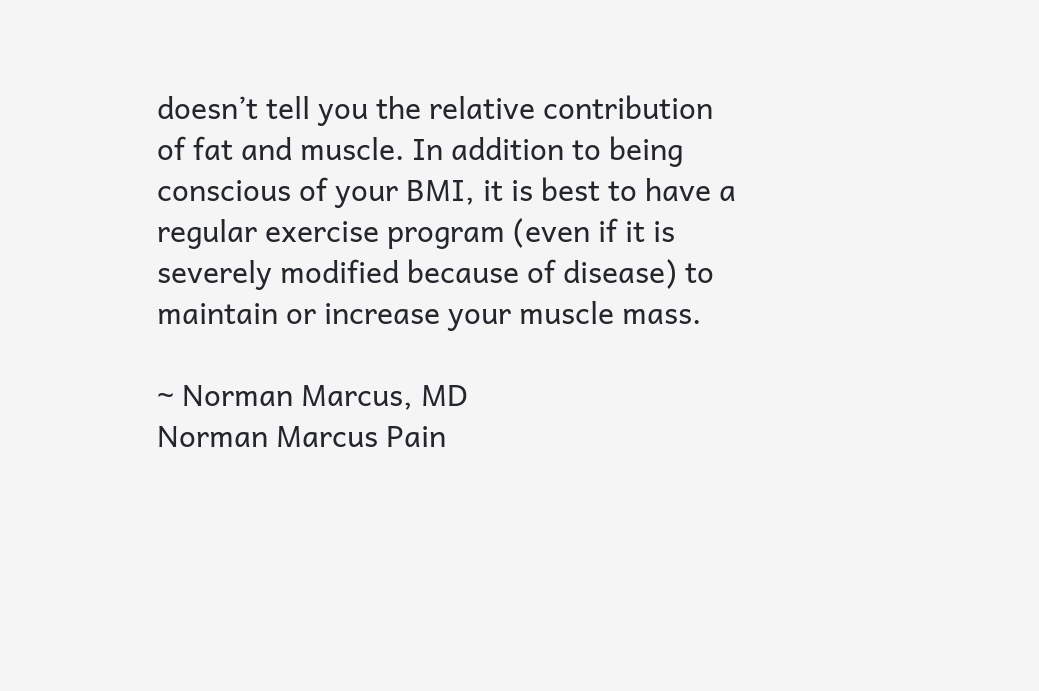doesn’t tell you the relative contribution of fat and muscle. In addition to being conscious of your BMI, it is best to have a regular exercise program (even if it is severely modified because of disease) to maintain or increase your muscle mass.

~ Norman Marcus, MD
Norman Marcus Pain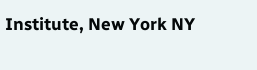Institute, New York NY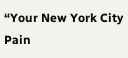“Your New York City Pain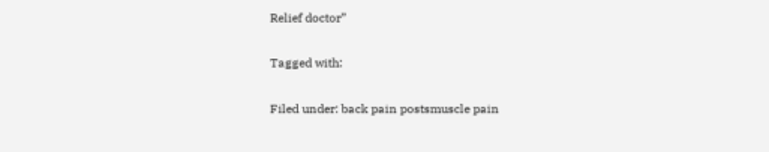Relief doctor”

Tagged with:

Filed under: back pain postsmuscle pain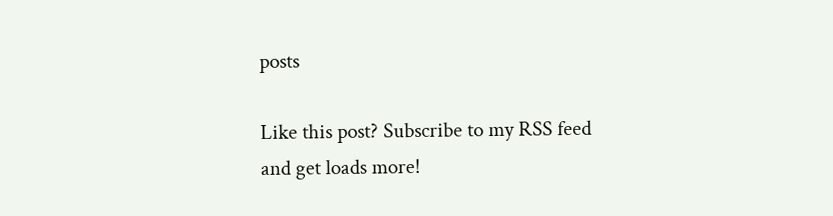posts

Like this post? Subscribe to my RSS feed and get loads more!